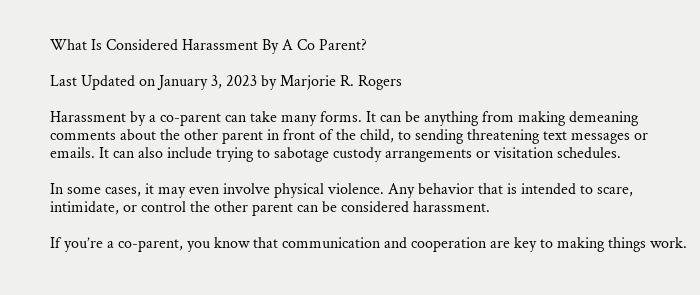What Is Considered Harassment By A Co Parent?

Last Updated on January 3, 2023 by Marjorie R. Rogers

Harassment by a co-parent can take many forms. It can be anything from making demeaning comments about the other parent in front of the child, to sending threatening text messages or emails. It can also include trying to sabotage custody arrangements or visitation schedules.

In some cases, it may even involve physical violence. Any behavior that is intended to scare, intimidate, or control the other parent can be considered harassment.

If you’re a co-parent, you know that communication and cooperation are key to making things work.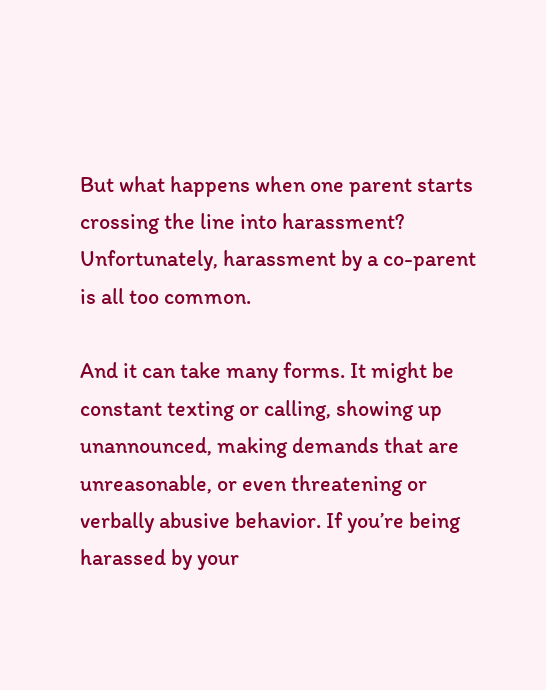But what happens when one parent starts crossing the line into harassment? Unfortunately, harassment by a co-parent is all too common.

And it can take many forms. It might be constant texting or calling, showing up unannounced, making demands that are unreasonable, or even threatening or verbally abusive behavior. If you’re being harassed by your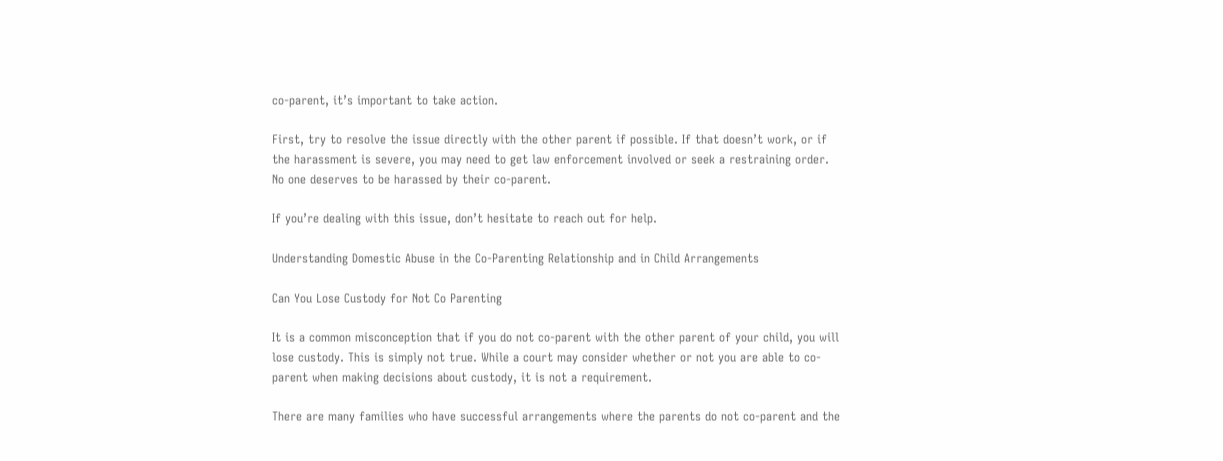co-parent, it’s important to take action.

First, try to resolve the issue directly with the other parent if possible. If that doesn’t work, or if the harassment is severe, you may need to get law enforcement involved or seek a restraining order. No one deserves to be harassed by their co-parent.

If you’re dealing with this issue, don’t hesitate to reach out for help.

Understanding Domestic Abuse in the Co-Parenting Relationship and in Child Arrangements

Can You Lose Custody for Not Co Parenting

It is a common misconception that if you do not co-parent with the other parent of your child, you will lose custody. This is simply not true. While a court may consider whether or not you are able to co-parent when making decisions about custody, it is not a requirement.

There are many families who have successful arrangements where the parents do not co-parent and the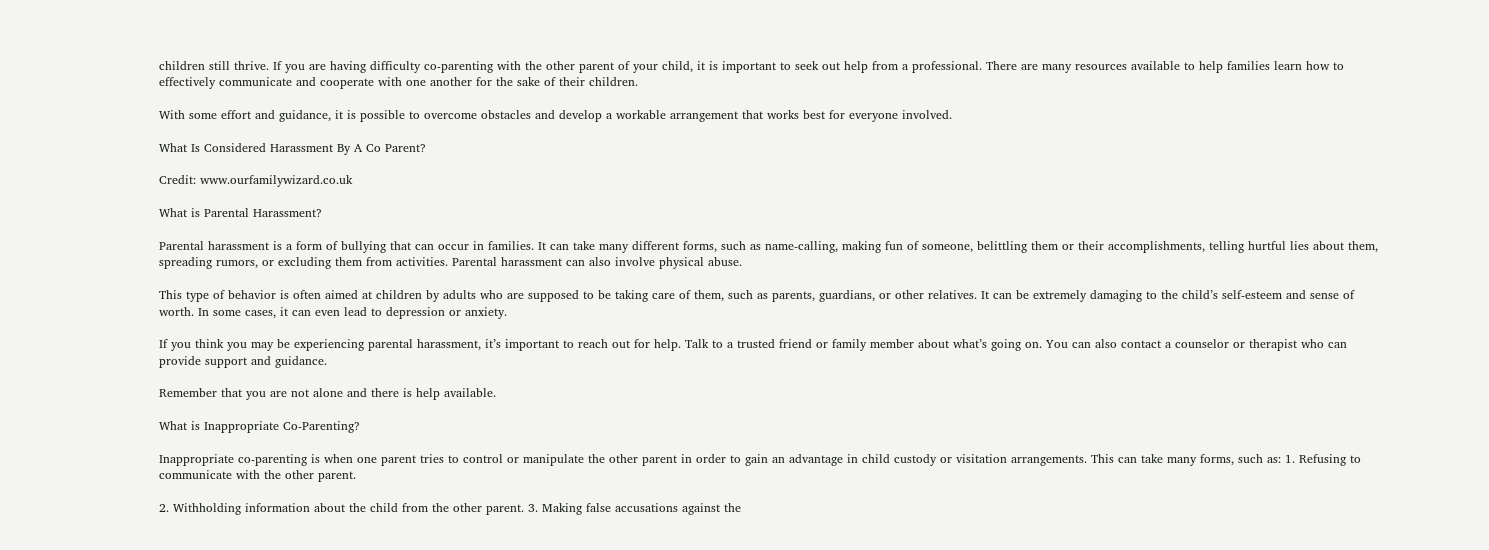children still thrive. If you are having difficulty co-parenting with the other parent of your child, it is important to seek out help from a professional. There are many resources available to help families learn how to effectively communicate and cooperate with one another for the sake of their children.

With some effort and guidance, it is possible to overcome obstacles and develop a workable arrangement that works best for everyone involved.

What Is Considered Harassment By A Co Parent?

Credit: www.ourfamilywizard.co.uk

What is Parental Harassment?

Parental harassment is a form of bullying that can occur in families. It can take many different forms, such as name-calling, making fun of someone, belittling them or their accomplishments, telling hurtful lies about them, spreading rumors, or excluding them from activities. Parental harassment can also involve physical abuse.

This type of behavior is often aimed at children by adults who are supposed to be taking care of them, such as parents, guardians, or other relatives. It can be extremely damaging to the child’s self-esteem and sense of worth. In some cases, it can even lead to depression or anxiety.

If you think you may be experiencing parental harassment, it’s important to reach out for help. Talk to a trusted friend or family member about what’s going on. You can also contact a counselor or therapist who can provide support and guidance.

Remember that you are not alone and there is help available.

What is Inappropriate Co-Parenting?

Inappropriate co-parenting is when one parent tries to control or manipulate the other parent in order to gain an advantage in child custody or visitation arrangements. This can take many forms, such as: 1. Refusing to communicate with the other parent.

2. Withholding information about the child from the other parent. 3. Making false accusations against the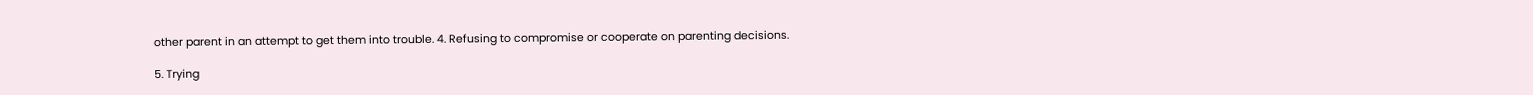other parent in an attempt to get them into trouble. 4. Refusing to compromise or cooperate on parenting decisions.

5. Trying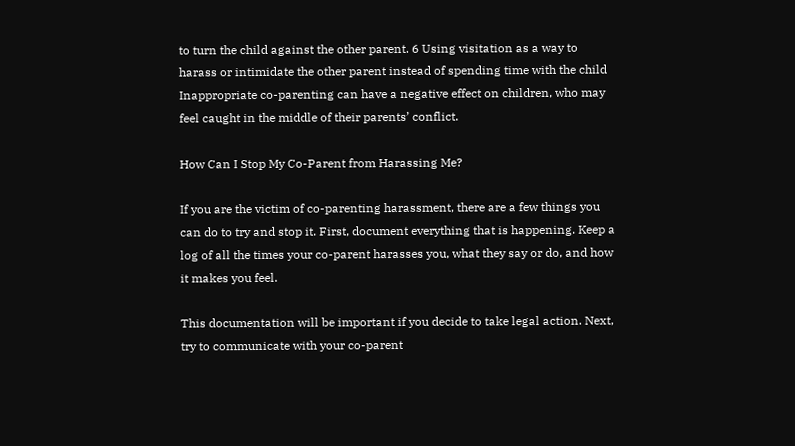to turn the child against the other parent. 6 Using visitation as a way to harass or intimidate the other parent instead of spending time with the child Inappropriate co-parenting can have a negative effect on children, who may feel caught in the middle of their parents’ conflict.

How Can I Stop My Co-Parent from Harassing Me?

If you are the victim of co-parenting harassment, there are a few things you can do to try and stop it. First, document everything that is happening. Keep a log of all the times your co-parent harasses you, what they say or do, and how it makes you feel.

This documentation will be important if you decide to take legal action. Next, try to communicate with your co-parent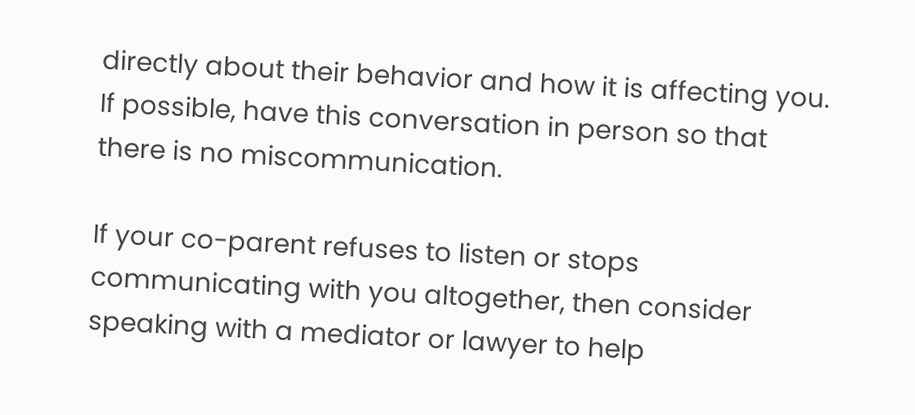directly about their behavior and how it is affecting you. If possible, have this conversation in person so that there is no miscommunication.

If your co-parent refuses to listen or stops communicating with you altogether, then consider speaking with a mediator or lawyer to help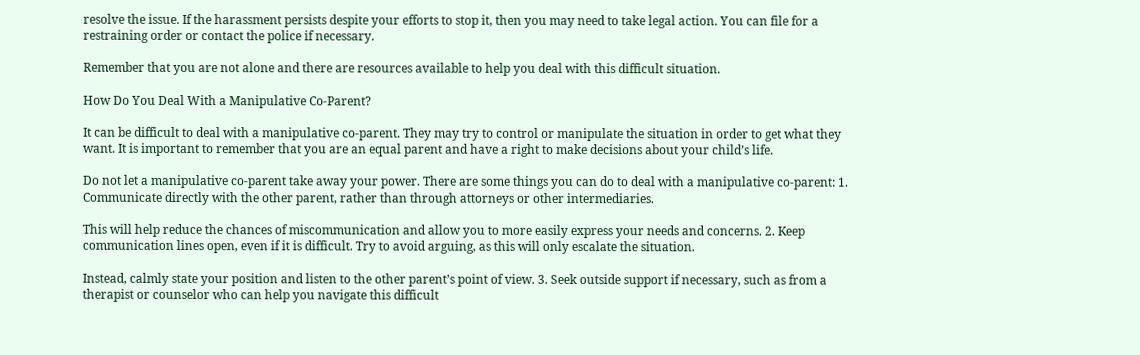resolve the issue. If the harassment persists despite your efforts to stop it, then you may need to take legal action. You can file for a restraining order or contact the police if necessary.

Remember that you are not alone and there are resources available to help you deal with this difficult situation.

How Do You Deal With a Manipulative Co-Parent?

It can be difficult to deal with a manipulative co-parent. They may try to control or manipulate the situation in order to get what they want. It is important to remember that you are an equal parent and have a right to make decisions about your child’s life.

Do not let a manipulative co-parent take away your power. There are some things you can do to deal with a manipulative co-parent: 1. Communicate directly with the other parent, rather than through attorneys or other intermediaries.

This will help reduce the chances of miscommunication and allow you to more easily express your needs and concerns. 2. Keep communication lines open, even if it is difficult. Try to avoid arguing, as this will only escalate the situation.

Instead, calmly state your position and listen to the other parent’s point of view. 3. Seek outside support if necessary, such as from a therapist or counselor who can help you navigate this difficult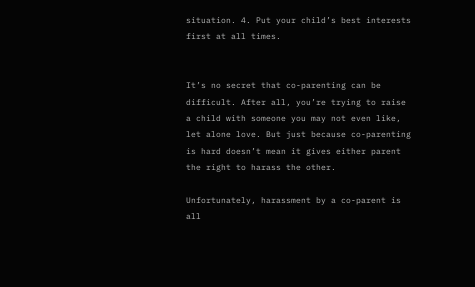situation. 4. Put your child’s best interests first at all times.


It’s no secret that co-parenting can be difficult. After all, you’re trying to raise a child with someone you may not even like, let alone love. But just because co-parenting is hard doesn’t mean it gives either parent the right to harass the other.

Unfortunately, harassment by a co-parent is all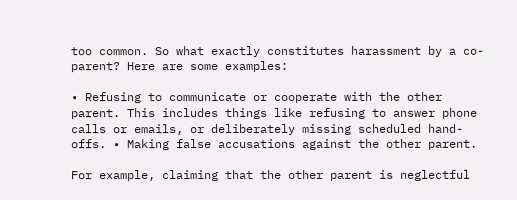too common. So what exactly constitutes harassment by a co-parent? Here are some examples:

• Refusing to communicate or cooperate with the other parent. This includes things like refusing to answer phone calls or emails, or deliberately missing scheduled hand-offs. • Making false accusations against the other parent.

For example, claiming that the other parent is neglectful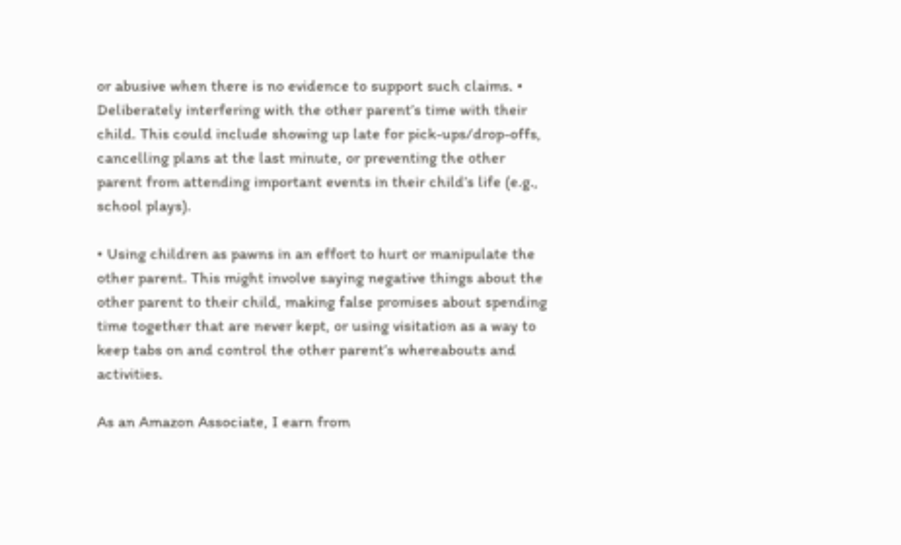or abusive when there is no evidence to support such claims. • Deliberately interfering with the other parent’s time with their child. This could include showing up late for pick-ups/drop-offs, cancelling plans at the last minute, or preventing the other parent from attending important events in their child’s life (e.g., school plays).

• Using children as pawns in an effort to hurt or manipulate the other parent. This might involve saying negative things about the other parent to their child, making false promises about spending time together that are never kept, or using visitation as a way to keep tabs on and control the other parent’s whereabouts and activities.

As an Amazon Associate, I earn from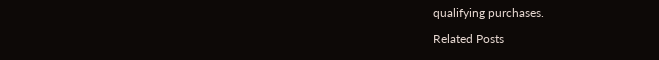qualifying purchases.

Related Posts